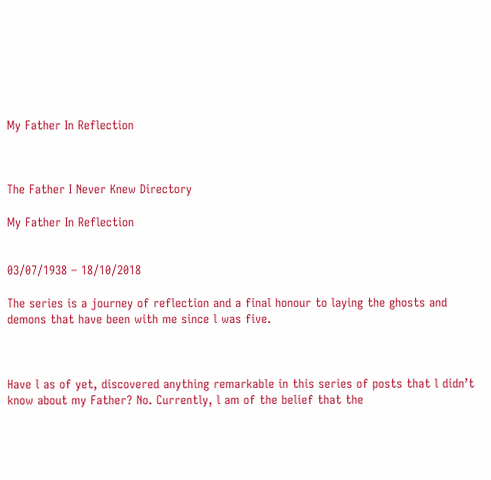My Father In Reflection



The Father I Never Knew Directory

My Father In Reflection


03/07/1938 – 18/10/2018

The series is a journey of reflection and a final honour to laying the ghosts and demons that have been with me since l was five.



Have l as of yet, discovered anything remarkable in this series of posts that l didn’t know about my Father? No. Currently, l am of the belief that the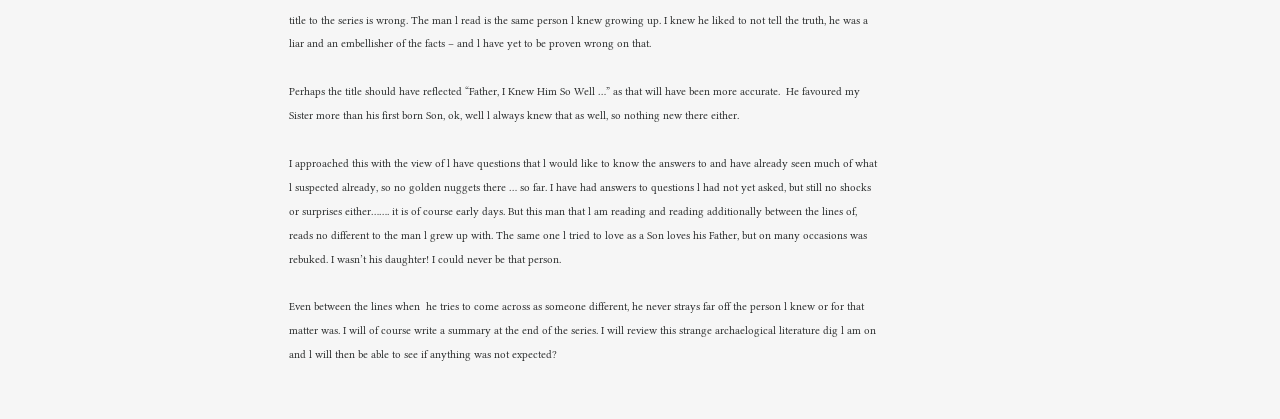title to the series is wrong. The man l read is the same person l knew growing up. I knew he liked to not tell the truth, he was a liar and an embellisher of the facts – and l have yet to be proven wrong on that.

Perhaps the title should have reflected “Father, I Knew Him So Well …” as that will have been more accurate.  He favoured my Sister more than his first born Son, ok, well l always knew that as well, so nothing new there either.

I approached this with the view of l have questions that l would like to know the answers to and have already seen much of what l suspected already, so no golden nuggets there … so far. I have had answers to questions l had not yet asked, but still no shocks or surprises either……. it is of course early days. But this man that l am reading and reading additionally between the lines of, reads no different to the man l grew up with. The same one l tried to love as a Son loves his Father, but on many occasions was rebuked. I wasn’t his daughter! I could never be that person.

Even between the lines when  he tries to come across as someone different, he never strays far off the person l knew or for that matter was. I will of course write a summary at the end of the series. I will review this strange archaelogical literature dig l am on and l will then be able to see if anything was not expected?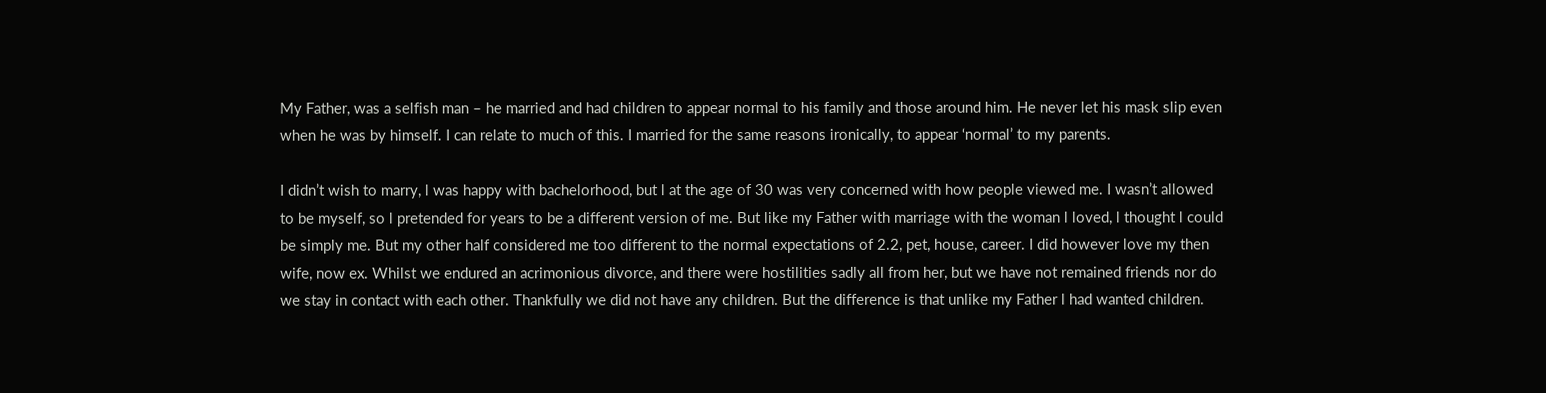My Father, was a selfish man – he married and had children to appear normal to his family and those around him. He never let his mask slip even when he was by himself. I can relate to much of this. I married for the same reasons ironically, to appear ‘normal’ to my parents.

I didn’t wish to marry, l was happy with bachelorhood, but l at the age of 30 was very concerned with how people viewed me. I wasn’t allowed to be myself, so l pretended for years to be a different version of me. But like my Father with marriage with the woman l loved, l thought l could be simply me. But my other half considered me too different to the normal expectations of 2.2, pet, house, career. I did however love my then wife, now ex. Whilst we endured an acrimonious divorce, and there were hostilities sadly all from her, but we have not remained friends nor do we stay in contact with each other. Thankfully we did not have any children. But the difference is that unlike my Father l had wanted children.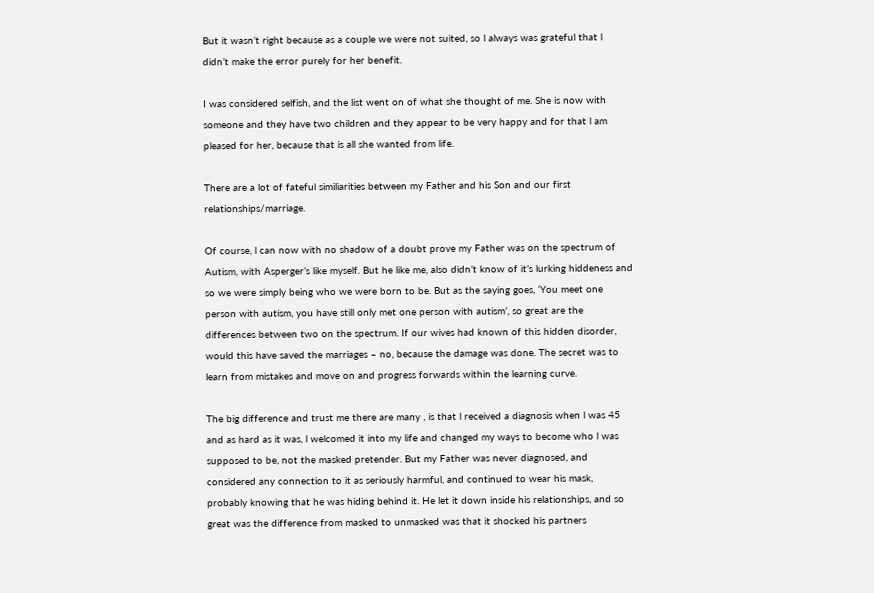But it wasn’t right because as a couple we were not suited, so l always was grateful that l didn’t make the error purely for her benefit.

I was considered selfish, and the list went on of what she thought of me. She is now with someone and they have two children and they appear to be very happy and for that l am pleased for her, because that is all she wanted from life.

There are a lot of fateful similiarities between my Father and his Son and our first relationships/marriage.

Of course, l can now with no shadow of a doubt prove my Father was on the spectrum of Autism, with Asperger’s like myself. But he like me, also didn’t know of it’s lurking hiddeness and so we were simply being who we were born to be. But as the saying goes, ‘You meet one person with autism, you have still only met one person with autism’, so great are the differences between two on the spectrum. If our wives had known of this hidden disorder, would this have saved the marriages – no, because the damage was done. The secret was to learn from mistakes and move on and progress forwards within the learning curve.

The big difference and trust me there are many , is that l received a diagnosis when l was 45 and as hard as it was, l welcomed it into my life and changed my ways to become who l was supposed to be, not the masked pretender. But my Father was never diagnosed, and considered any connection to it as seriously harmful, and continued to wear his mask, probably knowing that he was hiding behind it. He let it down inside his relationships, and so great was the difference from masked to unmasked was that it shocked his partners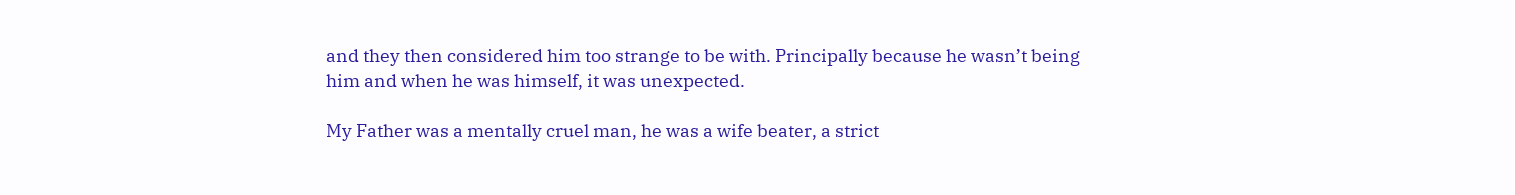and they then considered him too strange to be with. Principally because he wasn’t being him and when he was himself, it was unexpected.

My Father was a mentally cruel man, he was a wife beater, a strict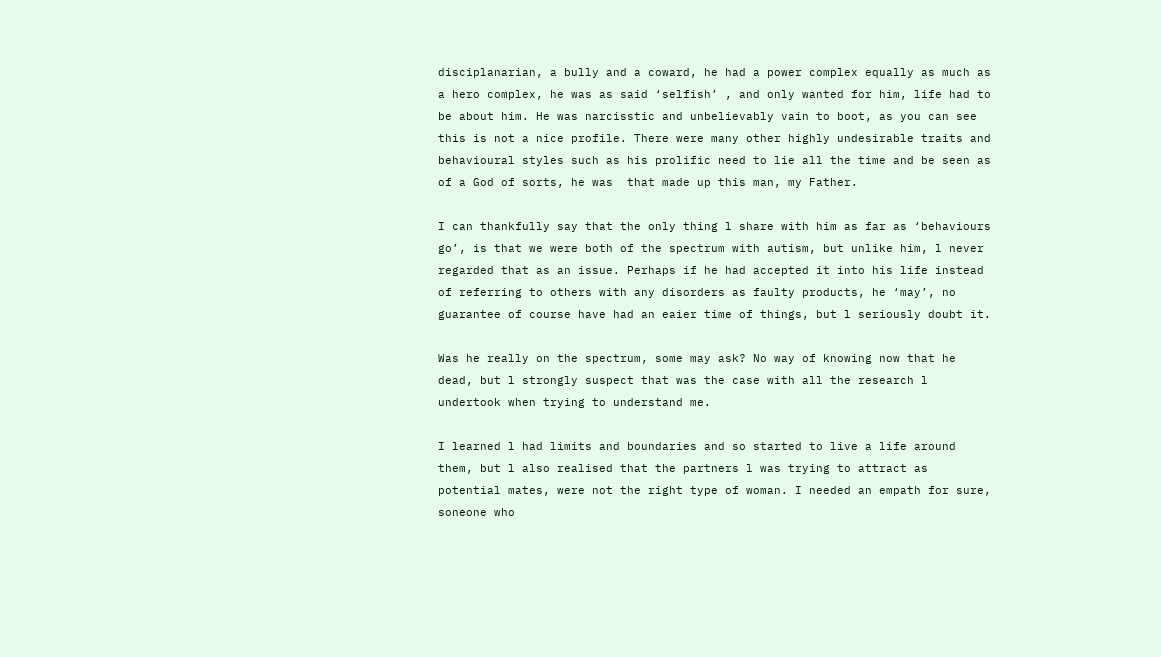disciplanarian, a bully and a coward, he had a power complex equally as much as a hero complex, he was as said ‘selfish’ , and only wanted for him, life had to be about him. He was narcisstic and unbelievably vain to boot, as you can see this is not a nice profile. There were many other highly undesirable traits and behavioural styles such as his prolific need to lie all the time and be seen as of a God of sorts, he was  that made up this man, my Father.

I can thankfully say that the only thing l share with him as far as ‘behaviours go’, is that we were both of the spectrum with autism, but unlike him, l never regarded that as an issue. Perhaps if he had accepted it into his life instead of referring to others with any disorders as faulty products, he ‘may’, no guarantee of course have had an eaier time of things, but l seriously doubt it.

Was he really on the spectrum, some may ask? No way of knowing now that he dead, but l strongly suspect that was the case with all the research l undertook when trying to understand me.

I learned l had limits and boundaries and so started to live a life around them, but l also realised that the partners l was trying to attract as potential mates, were not the right type of woman. I needed an empath for sure, soneone who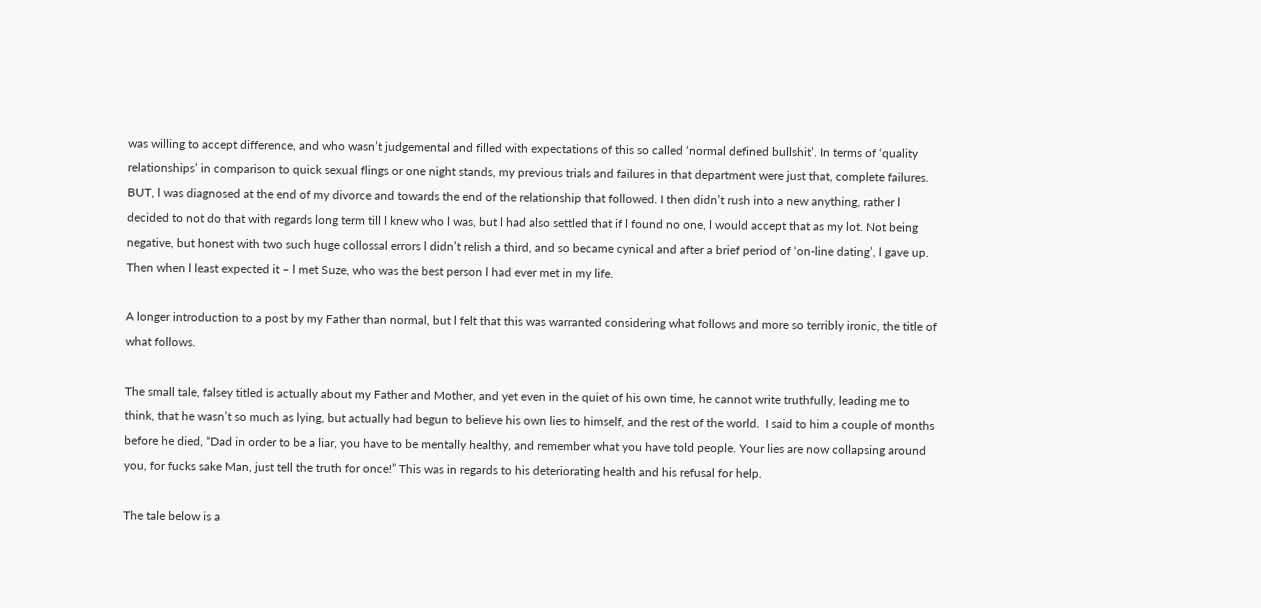was willing to accept difference, and who wasn’t judgemental and filled with expectations of this so called ‘normal defined bullshit’. In terms of ‘quality relationships’ in comparison to quick sexual flings or one night stands, my previous trials and failures in that department were just that, complete failures. BUT, l was diagnosed at the end of my divorce and towards the end of the relationship that followed. I then didn’t rush into a new anything, rather l decided to not do that with regards long term till l knew who l was, but l had also settled that if l found no one, l would accept that as my lot. Not being negative, but honest with two such huge collossal errors l didn’t relish a third, and so became cynical and after a brief period of ‘on-line dating’, l gave up. Then when l least expected it – l met Suze, who was the best person l had ever met in my life.

A longer introduction to a post by my Father than normal, but l felt that this was warranted considering what follows and more so terribly ironic, the title of what follows.

The small tale, falsey titled is actually about my Father and Mother, and yet even in the quiet of his own time, he cannot write truthfully, leading me to think, that he wasn’t so much as lying, but actually had begun to believe his own lies to himself, and the rest of the world.  I said to him a couple of months before he died, “Dad in order to be a liar, you have to be mentally healthy, and remember what you have told people. Your lies are now collapsing around you, for fucks sake Man, just tell the truth for once!” This was in regards to his deteriorating health and his refusal for help.

The tale below is a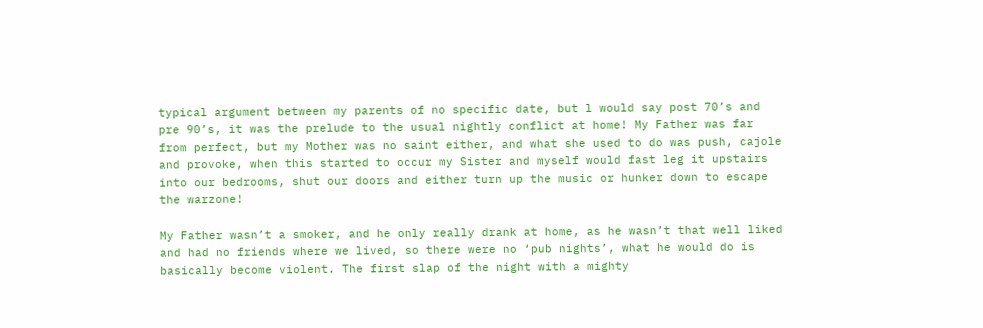typical argument between my parents of no specific date, but l would say post 70’s and pre 90’s, it was the prelude to the usual nightly conflict at home! My Father was far from perfect, but my Mother was no saint either, and what she used to do was push, cajole and provoke, when this started to occur my Sister and myself would fast leg it upstairs into our bedrooms, shut our doors and either turn up the music or hunker down to escape the warzone!

My Father wasn’t a smoker, and he only really drank at home, as he wasn’t that well liked and had no friends where we lived, so there were no ‘pub nights’, what he would do is basically become violent. The first slap of the night with a mighty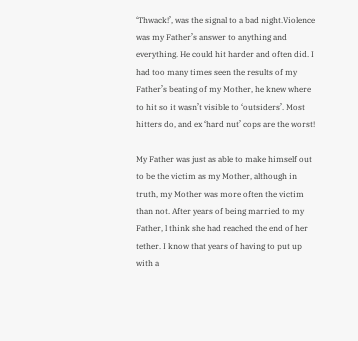‘Thwack!’, was the signal to a bad night.Violence was my Father’s answer to anything and everything. He could hit harder and often did. I had too many times seen the results of my Father’s beating of my Mother, he knew where to hit so it wasn’t visible to ‘outsiders’. Most hitters do, and ex ‘hard nut’ cops are the worst!

My Father was just as able to make himself out to be the victim as my Mother, although in truth, my Mother was more often the victim than not. After years of being married to my Father, l think she had reached the end of her tether. I know that years of having to put up with a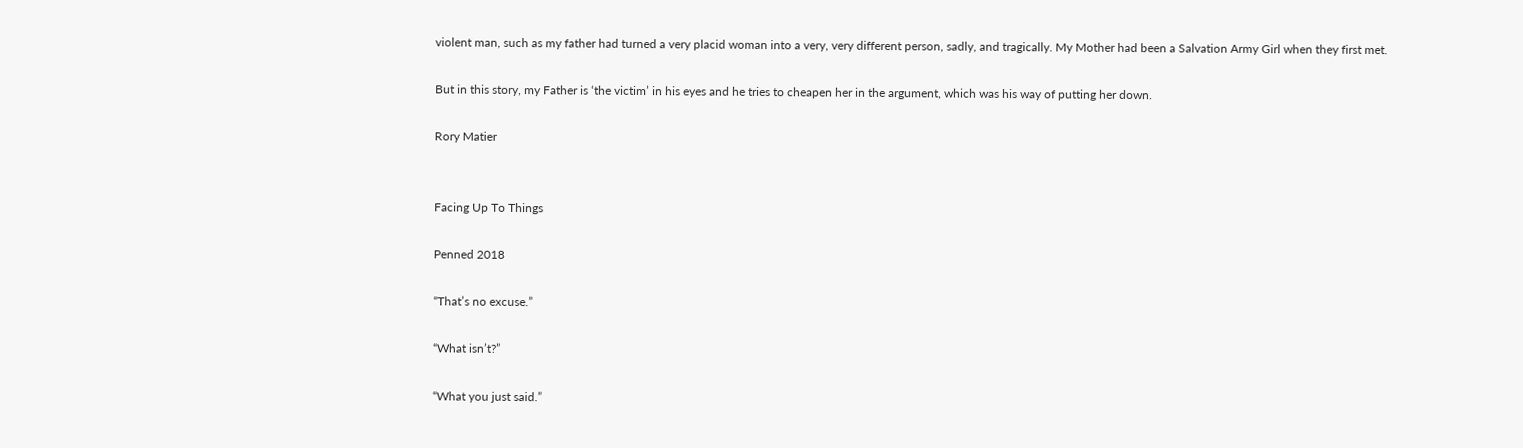violent man, such as my father had turned a very placid woman into a very, very different person, sadly, and tragically. My Mother had been a Salvation Army Girl when they first met.

But in this story, my Father is ‘the victim’ in his eyes and he tries to cheapen her in the argument, which was his way of putting her down.

Rory Matier


Facing Up To Things

Penned 2018

“That’s no excuse.”

“What isn’t?”

“What you just said.”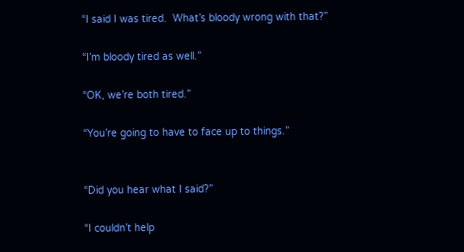“I said I was tired.  What’s bloody wrong with that?”

“I’m bloody tired as well.”

“OK, we’re both tired.”

“You’re going to have to face up to things.”


“Did you hear what I said?”

“I couldn’t help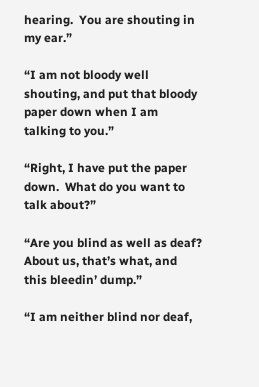hearing.  You are shouting in my ear.”

“I am not bloody well shouting, and put that bloody paper down when I am talking to you.”

“Right, I have put the paper down.  What do you want to talk about?”

“Are you blind as well as deaf?  About us, that’s what, and this bleedin’ dump.”

“I am neither blind nor deaf,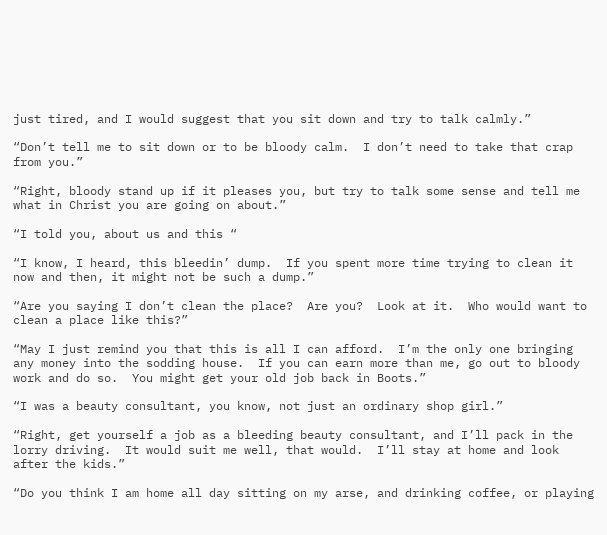just tired, and I would suggest that you sit down and try to talk calmly.”

“Don’t tell me to sit down or to be bloody calm.  I don’t need to take that crap from you.”

“Right, bloody stand up if it pleases you, but try to talk some sense and tell me what in Christ you are going on about.”

“I told you, about us and this “

“I know, I heard, this bleedin’ dump.  If you spent more time trying to clean it now and then, it might not be such a dump.”

“Are you saying I don’t clean the place?  Are you?  Look at it.  Who would want to clean a place like this?”

“May I just remind you that this is all I can afford.  I’m the only one bringing any money into the sodding house.  If you can earn more than me, go out to bloody work and do so.  You might get your old job back in Boots.”

“I was a beauty consultant, you know, not just an ordinary shop girl.”

“Right, get yourself a job as a bleeding beauty consultant, and I’ll pack in the lorry driving.  It would suit me well, that would.  I’ll stay at home and look after the kids.”

“Do you think I am home all day sitting on my arse, and drinking coffee, or playing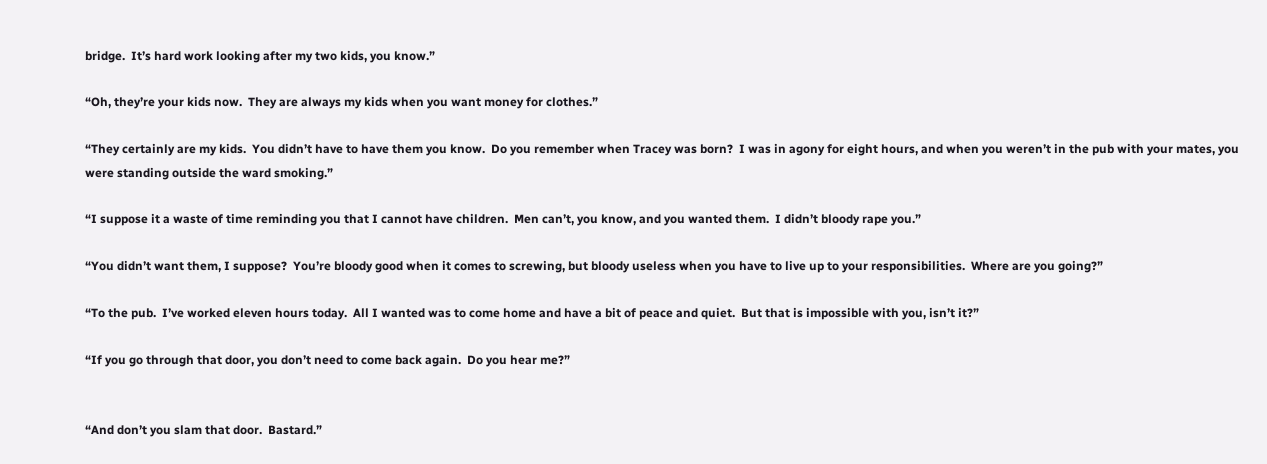bridge.  It’s hard work looking after my two kids, you know.”

“Oh, they’re your kids now.  They are always my kids when you want money for clothes.”

“They certainly are my kids.  You didn’t have to have them you know.  Do you remember when Tracey was born?  I was in agony for eight hours, and when you weren’t in the pub with your mates, you were standing outside the ward smoking.”

“I suppose it a waste of time reminding you that I cannot have children.  Men can’t, you know, and you wanted them.  I didn’t bloody rape you.”

“You didn’t want them, I suppose?  You’re bloody good when it comes to screwing, but bloody useless when you have to live up to your responsibilities.  Where are you going?”

“To the pub.  I’ve worked eleven hours today.  All I wanted was to come home and have a bit of peace and quiet.  But that is impossible with you, isn’t it?”

“If you go through that door, you don’t need to come back again.  Do you hear me?”


“And don’t you slam that door.  Bastard.”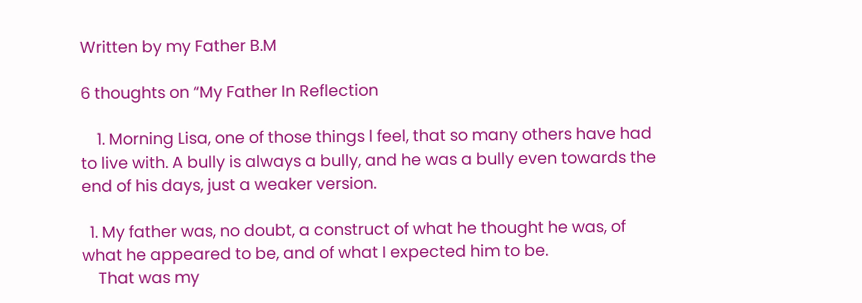Written by my Father B.M

6 thoughts on “My Father In Reflection

    1. Morning Lisa, one of those things l feel, that so many others have had to live with. A bully is always a bully, and he was a bully even towards the end of his days, just a weaker version.

  1. My father was, no doubt, a construct of what he thought he was, of what he appeared to be, and of what I expected him to be.
    That was my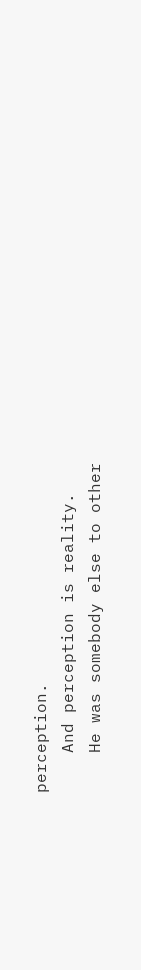perception.
    And perception is reality.
    He was somebody else to other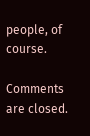people, of course.

Comments are closed.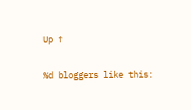Up ↑

%d bloggers like this: